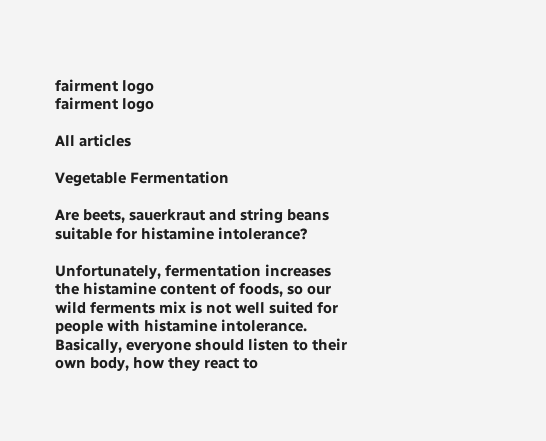fairment logo
fairment logo

All articles

Vegetable Fermentation

Are beets, sauerkraut and string beans suitable for histamine intolerance?

Unfortunately, fermentation increases the histamine content of foods, so our wild ferments mix is not well suited for people with histamine intolerance. Basically, everyone should listen to their own body, how they react to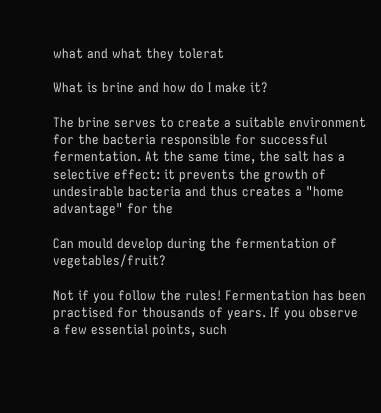what and what they tolerat

What is brine and how do I make it?

The brine serves to create a suitable environment for the bacteria responsible for successful fermentation. At the same time, the salt has a selective effect: it prevents the growth of undesirable bacteria and thus creates a "home advantage" for the

Can mould develop during the fermentation of vegetables/fruit?

Not if you follow the rules! Fermentation has been practised for thousands of years. If you observe a few essential points, such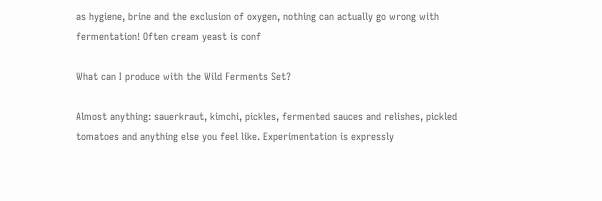as hygiene, brine and the exclusion of oxygen, nothing can actually go wrong with fermentation! Often cream yeast is conf

What can I produce with the Wild Ferments Set?

Almost anything: sauerkraut, kimchi, pickles, fermented sauces and relishes, pickled tomatoes and anything else you feel like. Experimentation is expressly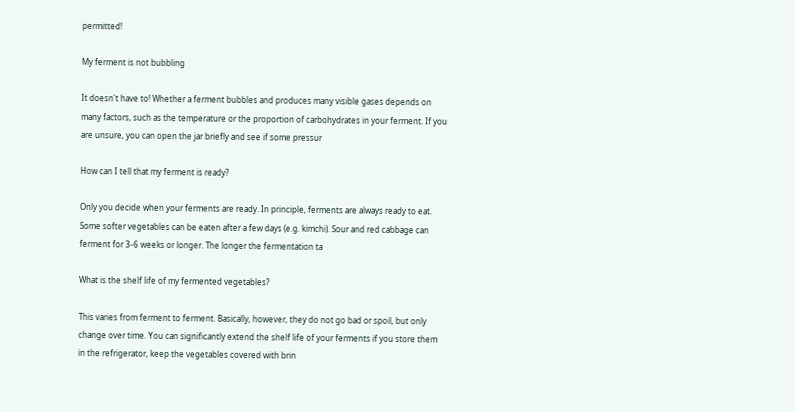permitted!

My ferment is not bubbling

It doesn't have to! Whether a ferment bubbles and produces many visible gases depends on many factors, such as the temperature or the proportion of carbohydrates in your ferment. If you are unsure, you can open the jar briefly and see if some pressur

How can I tell that my ferment is ready?

Only you decide when your ferments are ready. In principle, ferments are always ready to eat. Some softer vegetables can be eaten after a few days (e.g. kimchi). Sour and red cabbage can ferment for 3-6 weeks or longer. The longer the fermentation ta

What is the shelf life of my fermented vegetables?

This varies from ferment to ferment. Basically, however, they do not go bad or spoil, but only change over time. You can significantly extend the shelf life of your ferments if you store them in the refrigerator, keep the vegetables covered with brin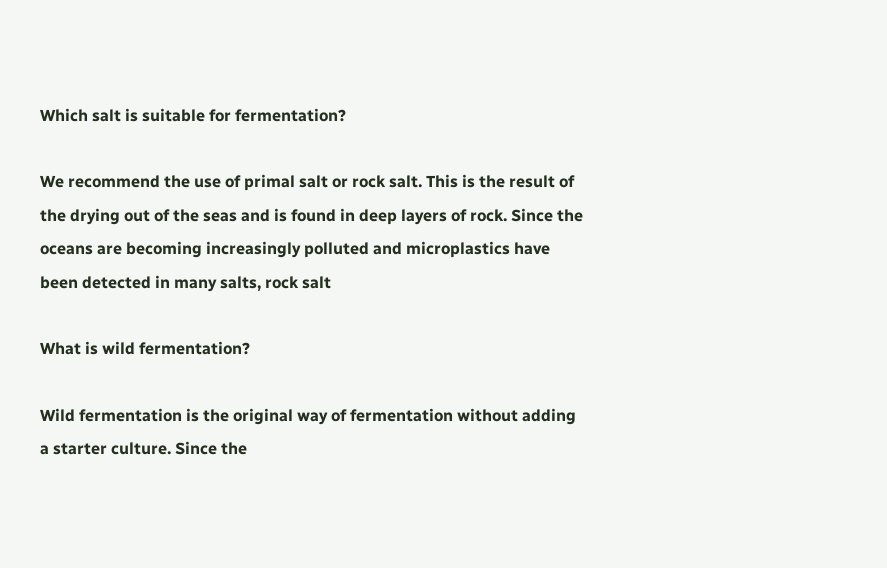Which salt is suitable for fermentation?

We recommend the use of primal salt or rock salt. This is the result of the drying out of the seas and is found in deep layers of rock. Since the oceans are becoming increasingly polluted and microplastics have been detected in many salts, rock salt

What is wild fermentation?

Wild fermentation is the original way of fermentation without adding a starter culture. Since the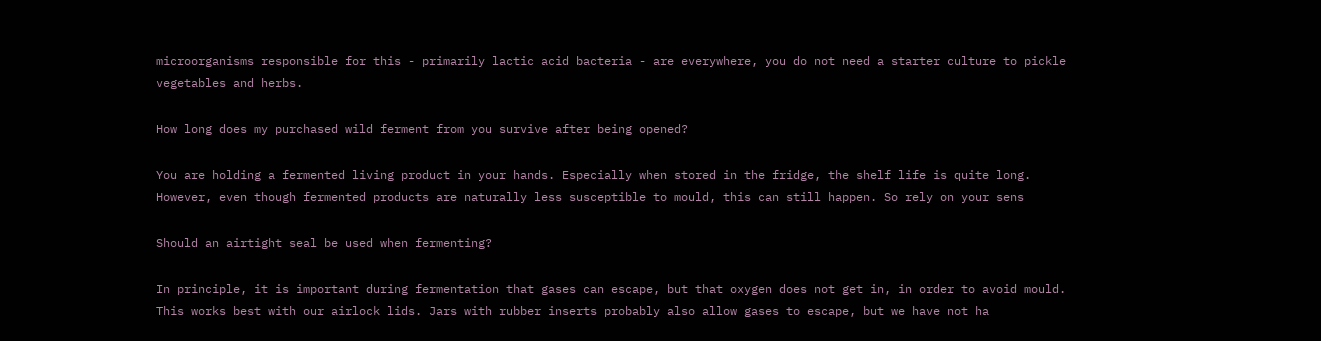microorganisms responsible for this - primarily lactic acid bacteria - are everywhere, you do not need a starter culture to pickle vegetables and herbs.

How long does my purchased wild ferment from you survive after being opened?

You are holding a fermented living product in your hands. Especially when stored in the fridge, the shelf life is quite long. However, even though fermented products are naturally less susceptible to mould, this can still happen. So rely on your sens

Should an airtight seal be used when fermenting?

In principle, it is important during fermentation that gases can escape, but that oxygen does not get in, in order to avoid mould. This works best with our airlock lids. Jars with rubber inserts probably also allow gases to escape, but we have not ha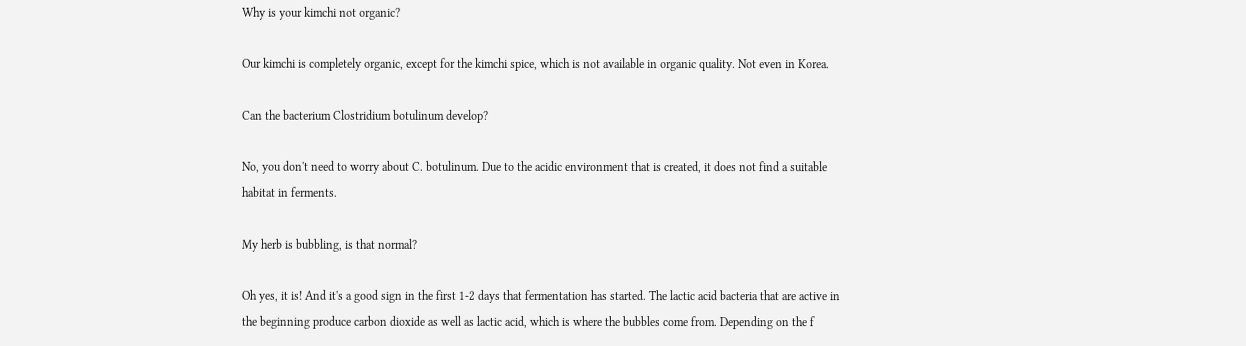Why is your kimchi not organic?

Our kimchi is completely organic, except for the kimchi spice, which is not available in organic quality. Not even in Korea.

Can the bacterium Clostridium botulinum develop?

No, you don't need to worry about C. botulinum. Due to the acidic environment that is created, it does not find a suitable habitat in ferments.

My herb is bubbling, is that normal?

Oh yes, it is! And it's a good sign in the first 1-2 days that fermentation has started. The lactic acid bacteria that are active in the beginning produce carbon dioxide as well as lactic acid, which is where the bubbles come from. Depending on the f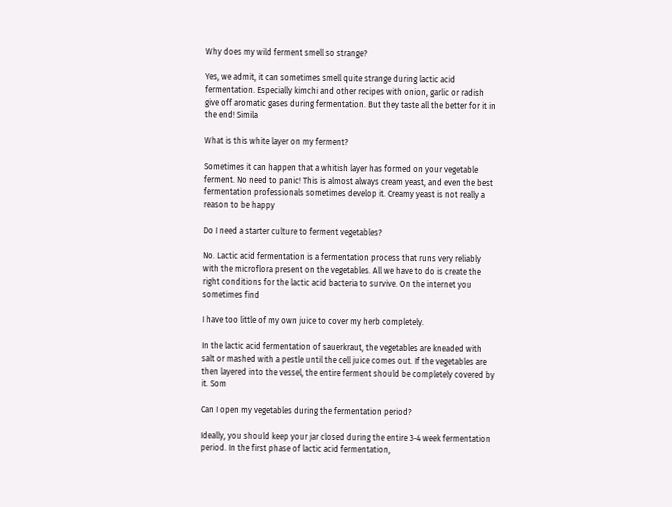Why does my wild ferment smell so strange?

Yes, we admit, it can sometimes smell quite strange during lactic acid fermentation. Especially kimchi and other recipes with onion, garlic or radish give off aromatic gases during fermentation. But they taste all the better for it in the end! Simila

What is this white layer on my ferment?

Sometimes it can happen that a whitish layer has formed on your vegetable ferment. No need to panic! This is almost always cream yeast, and even the best fermentation professionals sometimes develop it. Creamy yeast is not really a reason to be happy

Do I need a starter culture to ferment vegetables?

No. Lactic acid fermentation is a fermentation process that runs very reliably with the microflora present on the vegetables. All we have to do is create the right conditions for the lactic acid bacteria to survive. On the internet you sometimes find

I have too little of my own juice to cover my herb completely.

In the lactic acid fermentation of sauerkraut, the vegetables are kneaded with salt or mashed with a pestle until the cell juice comes out. If the vegetables are then layered into the vessel, the entire ferment should be completely covered by it. Som

Can I open my vegetables during the fermentation period?

Ideally, you should keep your jar closed during the entire 3-4 week fermentation period. In the first phase of lactic acid fermentation,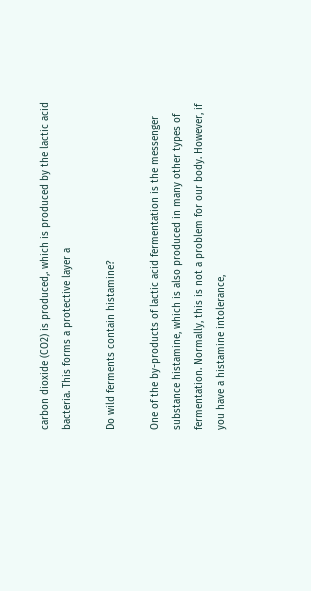carbon dioxide (CO2) is produced,. which is produced by the lactic acid bacteria. This forms a protective layer a

Do wild ferments contain histamine?

One of the by-products of lactic acid fermentation is the messenger substance histamine, which is also produced in many other types of fermentation. Normally, this is not a problem for our body. However, if you have a histamine intolerance,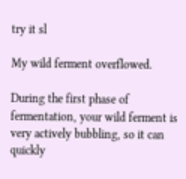try it sl

My wild ferment overflowed.

During the first phase of fermentation, your wild ferment is very actively bubbling, so it can quickly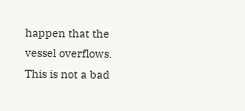happen that the vessel overflows. This is not a bad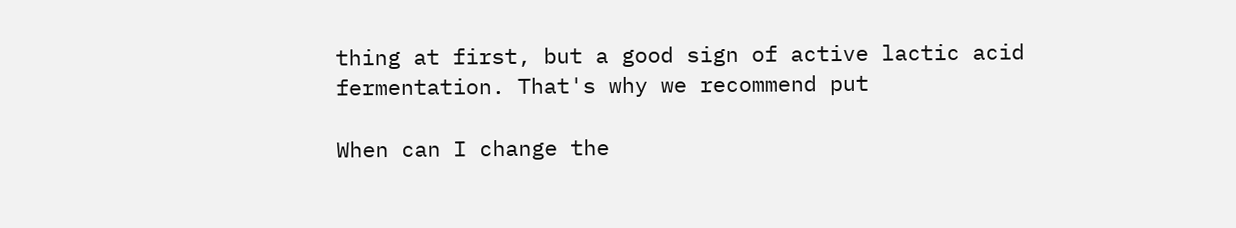thing at first, but a good sign of active lactic acid fermentation. That's why we recommend put

When can I change the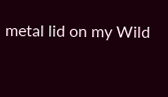metal lid on my Wild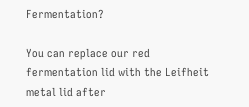Fermentation?

You can replace our red fermentation lid with the Leifheit metal lid after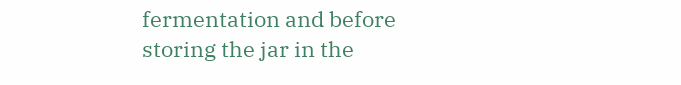fermentation and before storing the jar in the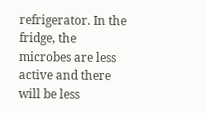refrigerator. In the fridge, the microbes are less active and there will be less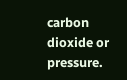carbon dioxide or pressure.